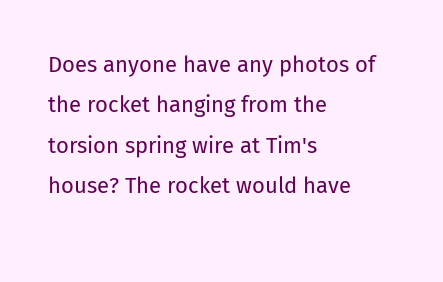Does anyone have any photos of the rocket hanging from the torsion spring wire at Tim's house? The rocket would have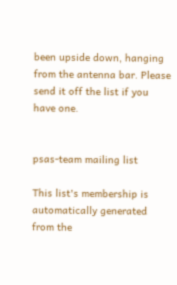been upside down, hanging from the antenna bar. Please send it off the list if you have one.


psas-team mailing list

This list's membership is automatically generated from the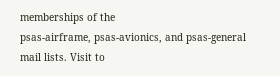memberships of the
psas-airframe, psas-avionics, and psas-general mail lists. Visit to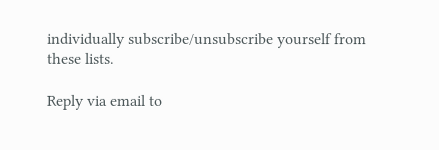individually subscribe/unsubscribe yourself from
these lists.

Reply via email to